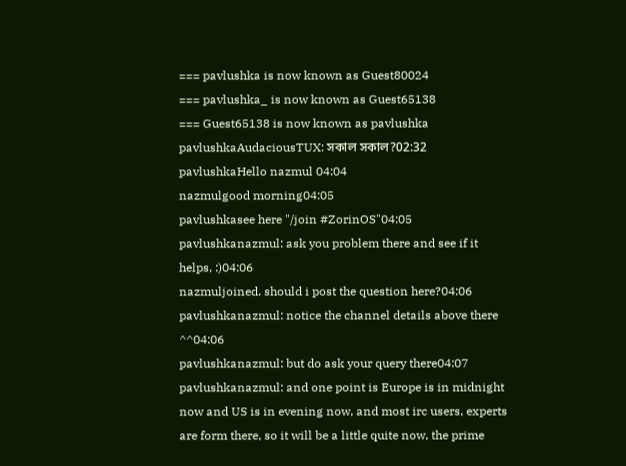=== pavlushka is now known as Guest80024
=== pavlushka_ is now known as Guest65138
=== Guest65138 is now known as pavlushka
pavlushkaAudaciousTUX: সকাল সকাল?02:32
pavlushkaHello nazmul 04:04
nazmulgood morning04:05
pavlushkasee here "/join #ZorinOS"04:05
pavlushkanazmul: ask you problem there and see if it helps, :)04:06
nazmuljoined. should i post the question here?04:06
pavlushkanazmul: notice the channel details above there ^^04:06
pavlushkanazmul: but do ask your query there04:07
pavlushkanazmul: and one point is Europe is in midnight now and US is in evening now, and most irc users, experts are form there, so it will be a little quite now, the prime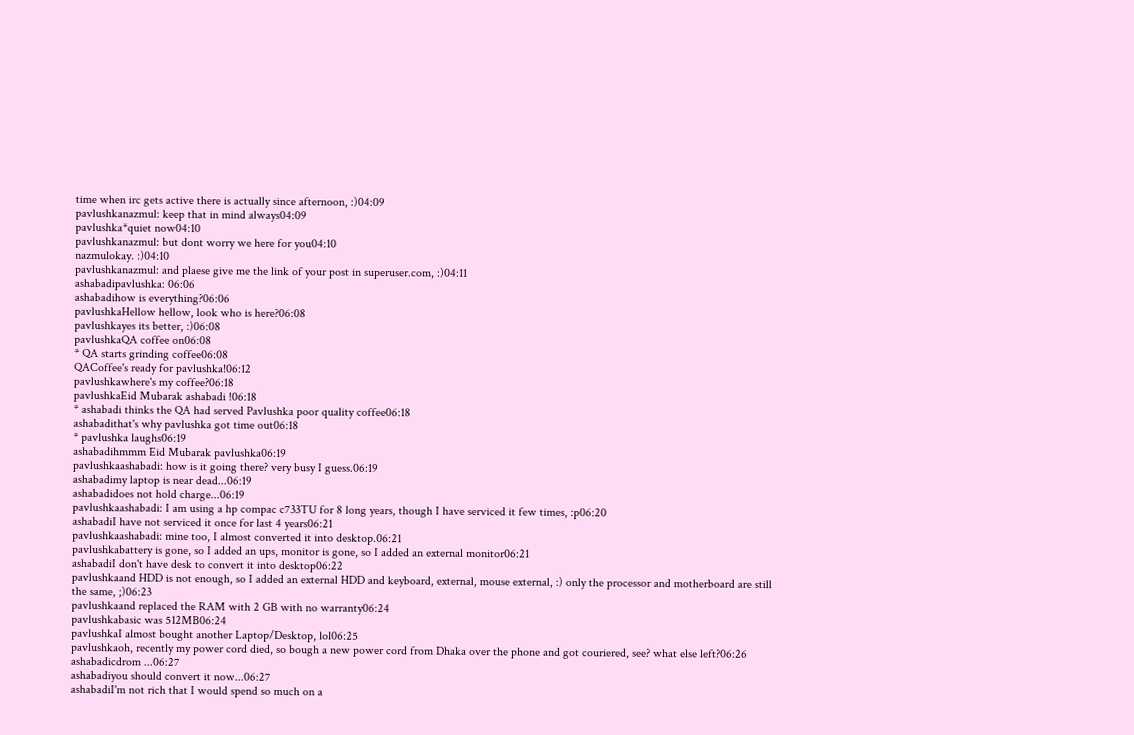time when irc gets active there is actually since afternoon, :)04:09
pavlushkanazmul: keep that in mind always04:09
pavlushka*quiet now04:10
pavlushkanazmul: but dont worry we here for you04:10
nazmulokay. :)04:10
pavlushkanazmul: and plaese give me the link of your post in superuser.com, :)04:11
ashabadipavlushka: 06:06
ashabadihow is everything?06:06
pavlushkaHellow hellow, look who is here?06:08
pavlushkayes its better, :)06:08
pavlushkaQA coffee on06:08
* QA starts grinding coffee06:08
QACoffee's ready for pavlushka!06:12
pavlushkawhere's my coffee?06:18
pavlushkaEid Mubarak ashabadi !06:18
* ashabadi thinks the QA had served Pavlushka poor quality coffee06:18
ashabadithat's why pavlushka got time out06:18
* pavlushka laughs06:19
ashabadihmmm Eid Mubarak pavlushka06:19
pavlushkaashabadi: how is it going there? very busy I guess.06:19
ashabadimy laptop is near dead...06:19
ashabadidoes not hold charge...06:19
pavlushkaashabadi: I am using a hp compac c733TU for 8 long years, though I have serviced it few times, :p06:20
ashabadiI have not serviced it once for last 4 years06:21
pavlushkaashabadi: mine too, I almost converted it into desktop.06:21
pavlushkabattery is gone, so I added an ups, monitor is gone, so I added an external monitor06:21
ashabadiI don't have desk to convert it into desktop06:22
pavlushkaand HDD is not enough, so I added an external HDD and keyboard, external, mouse external, :) only the processor and motherboard are still the same, ;)06:23
pavlushkaand replaced the RAM with 2 GB with no warranty06:24
pavlushkabasic was 512MB06:24
pavlushkaI almost bought another Laptop/Desktop, lol06:25
pavlushkaoh, recently my power cord died, so bough a new power cord from Dhaka over the phone and got couriered, see? what else left?06:26
ashabadicdrom ...06:27
ashabadiyou should convert it now...06:27
ashabadiI'm not rich that I would spend so much on a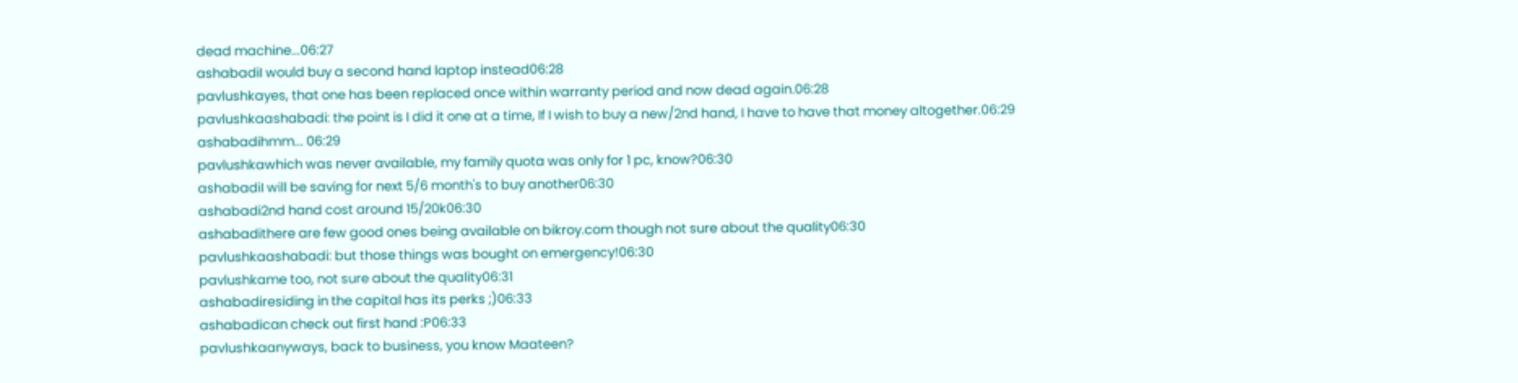dead machine...06:27
ashabadiI would buy a second hand laptop instead06:28
pavlushkayes, that one has been replaced once within warranty period and now dead again.06:28
pavlushkaashabadi: the point is I did it one at a time, If I wish to buy a new/2nd hand, I have to have that money altogether.06:29
ashabadihmm... 06:29
pavlushkawhich was never available, my family quota was only for 1 pc, know?06:30
ashabadiI will be saving for next 5/6 month's to buy another06:30
ashabadi2nd hand cost around 15/20k06:30
ashabadithere are few good ones being available on bikroy.com though not sure about the quality06:30
pavlushkaashabadi: but those things was bought on emergency!06:30
pavlushkame too, not sure about the quality06:31
ashabadiresiding in the capital has its perks ;)06:33
ashabadican check out first hand :P06:33
pavlushkaanyways, back to business, you know Maateen?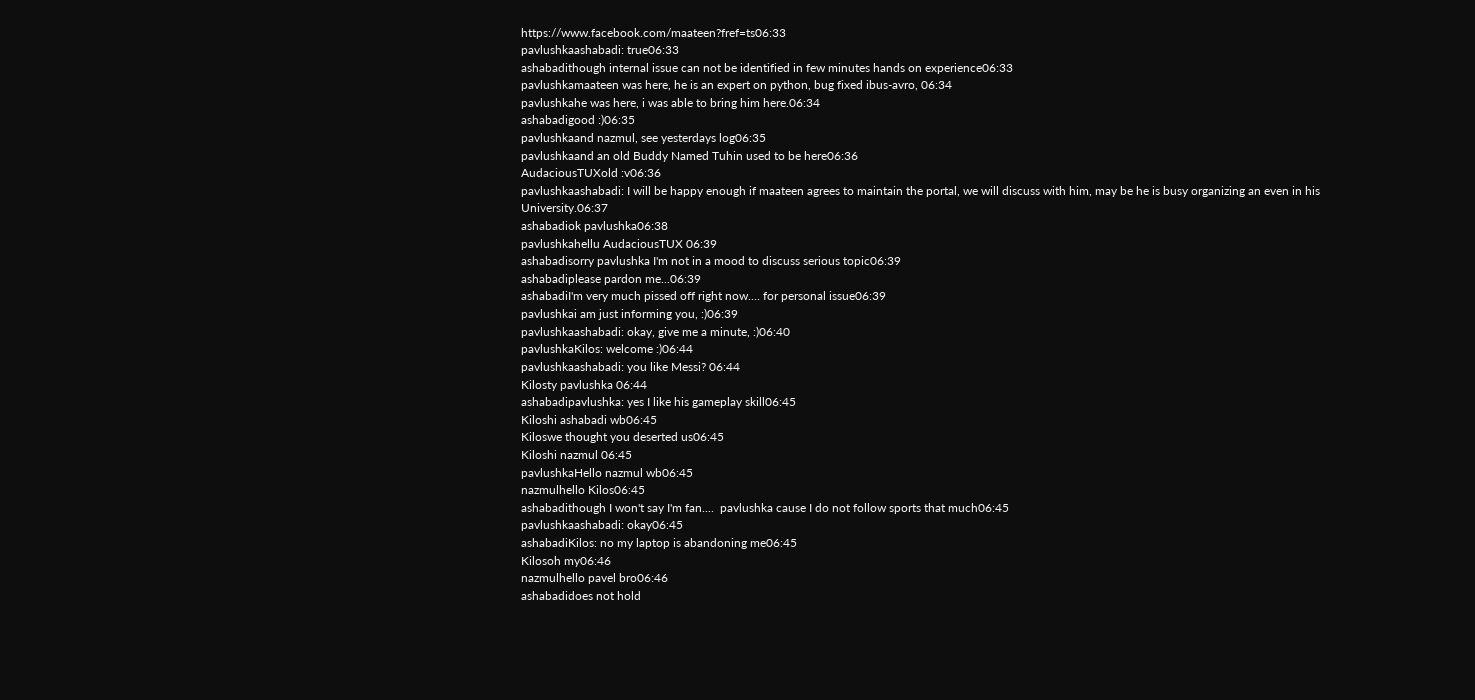https://www.facebook.com/maateen?fref=ts06:33
pavlushkaashabadi: true06:33
ashabadithough internal issue can not be identified in few minutes hands on experience06:33
pavlushkamaateen was here, he is an expert on python, bug fixed ibus-avro, 06:34
pavlushkahe was here, i was able to bring him here.06:34
ashabadigood :)06:35
pavlushkaand nazmul, see yesterdays log06:35
pavlushkaand an old Buddy Named Tuhin used to be here06:36
AudaciousTUXold :v06:36
pavlushkaashabadi: I will be happy enough if maateen agrees to maintain the portal, we will discuss with him, may be he is busy organizing an even in his University.06:37
ashabadiok pavlushka06:38
pavlushkahellu AudaciousTUX 06:39
ashabadisorry pavlushka I'm not in a mood to discuss serious topic06:39
ashabadiplease pardon me...06:39
ashabadiI'm very much pissed off right now.... for personal issue06:39
pavlushkai am just informing you, :)06:39
pavlushkaashabadi: okay, give me a minute, :)06:40
pavlushkaKilos: welcome :)06:44
pavlushkaashabadi: you like Messi? 06:44
Kilosty pavlushka 06:44
ashabadipavlushka: yes I like his gameplay skill06:45
Kiloshi ashabadi wb06:45
Kiloswe thought you deserted us06:45
Kiloshi nazmul 06:45
pavlushkaHello nazmul wb06:45
nazmulhello Kilos06:45
ashabadithough I won't say I'm fan....  pavlushka cause I do not follow sports that much06:45
pavlushkaashabadi: okay06:45
ashabadiKilos: no my laptop is abandoning me06:45
Kilosoh my06:46
nazmulhello pavel bro06:46
ashabadidoes not hold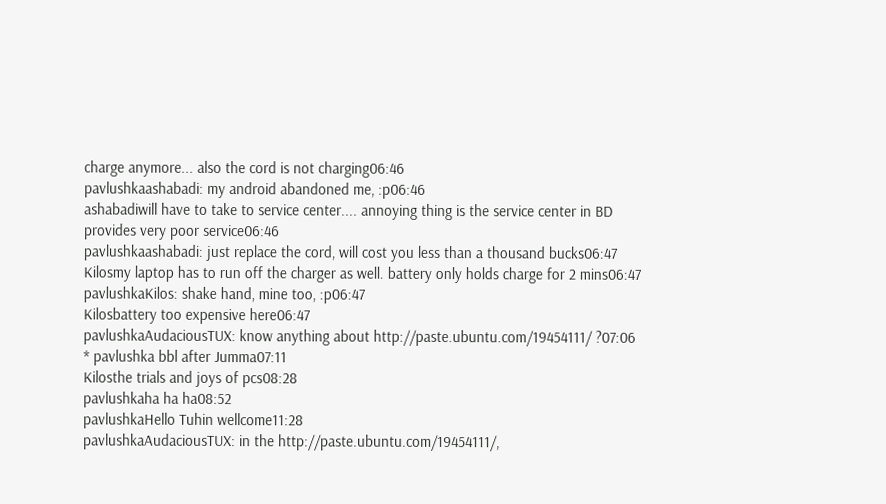charge anymore... also the cord is not charging06:46
pavlushkaashabadi: my android abandoned me, :p06:46
ashabadiwill have to take to service center.... annoying thing is the service center in BD provides very poor service06:46
pavlushkaashabadi: just replace the cord, will cost you less than a thousand bucks06:47
Kilosmy laptop has to run off the charger as well. battery only holds charge for 2 mins06:47
pavlushkaKilos: shake hand, mine too, :p06:47
Kilosbattery too expensive here06:47
pavlushkaAudaciousTUX: know anything about http://paste.ubuntu.com/19454111/ ?07:06
* pavlushka bbl after Jumma07:11
Kilosthe trials and joys of pcs08:28
pavlushkaha ha ha08:52
pavlushkaHello Tuhin wellcome11:28
pavlushkaAudaciousTUX: in the http://paste.ubuntu.com/19454111/,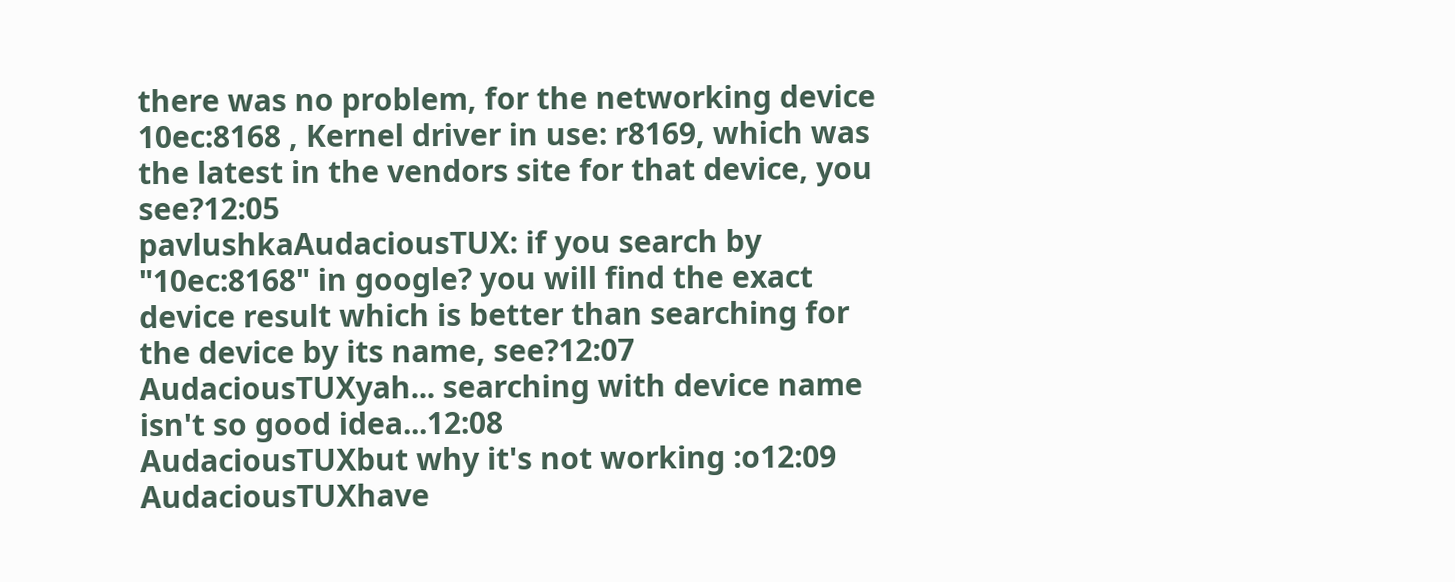there was no problem, for the networking device 10ec:8168 , Kernel driver in use: r8169, which was the latest in the vendors site for that device, you see?12:05
pavlushkaAudaciousTUX: if you search by "10ec:8168" in google? you will find the exact device result which is better than searching for the device by its name, see?12:07
AudaciousTUXyah... searching with device name isn't so good idea...12:08
AudaciousTUXbut why it's not working :o12:09
AudaciousTUXhave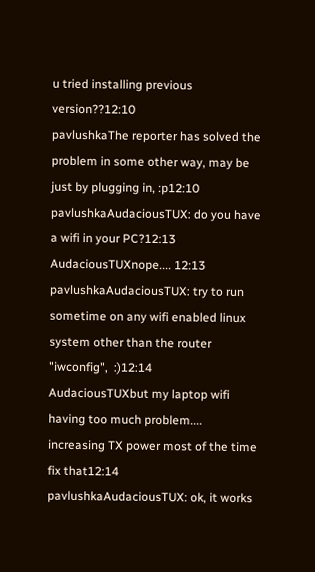u tried installing previous version??12:10
pavlushkaThe reporter has solved the problem in some other way, may be just by plugging in, :p12:10
pavlushkaAudaciousTUX: do you have a wifi in your PC?12:13
AudaciousTUXnope.... 12:13
pavlushkaAudaciousTUX: try to run sometime on any wifi enabled linux system other than the router "iwconfig",  :)12:14
AudaciousTUXbut my laptop wifi having too much problem.... increasing TX power most of the time fix that12:14
pavlushkaAudaciousTUX: ok, it works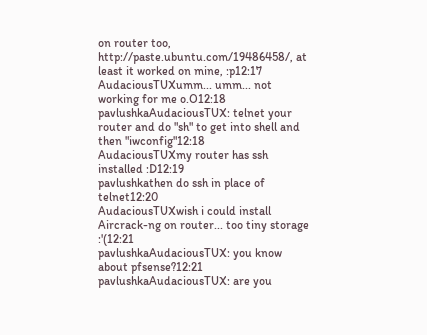on router too, http://paste.ubuntu.com/19486458/, at least it worked on mine, :p12:17
AudaciousTUXumm... umm... not working for me o.O12:18
pavlushkaAudaciousTUX: telnet your router and do "sh" to get into shell and then "iwconfig"12:18
AudaciousTUXmy router has ssh installed :D12:19
pavlushkathen do ssh in place of telnet12:20
AudaciousTUXwish i could install Aircrack-ng on router... too tiny storage :'(12:21
pavlushkaAudaciousTUX: you know about pfsense?12:21
pavlushkaAudaciousTUX: are you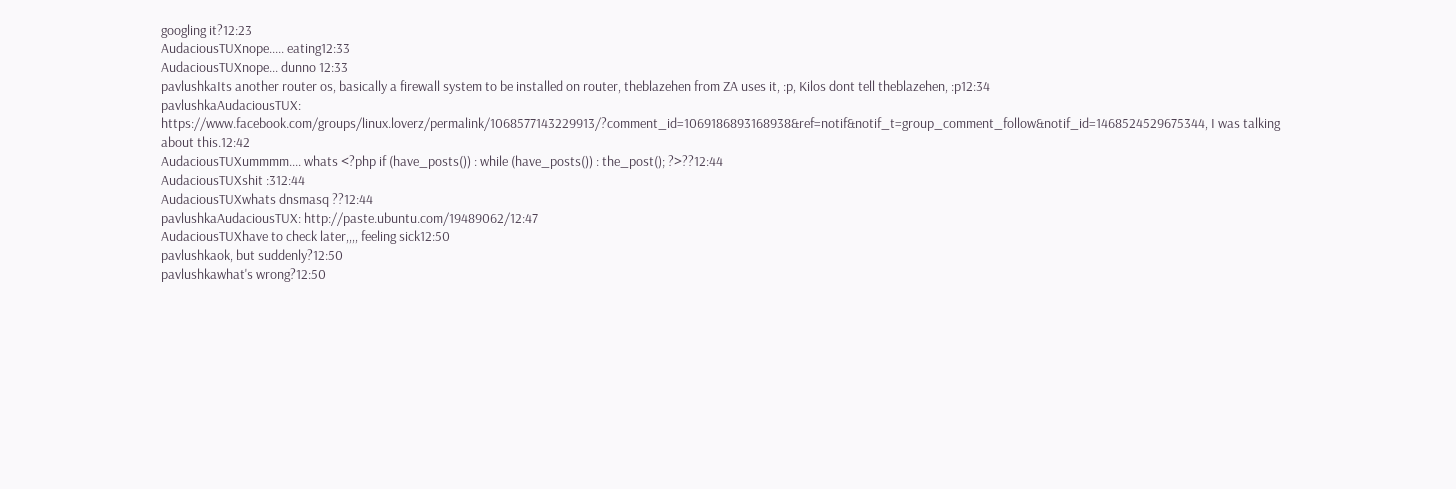googling it?12:23
AudaciousTUXnope..... eating12:33
AudaciousTUXnope... dunno 12:33
pavlushkaIts another router os, basically a firewall system to be installed on router, theblazehen from ZA uses it, :p, Kilos dont tell theblazehen, :p12:34
pavlushkaAudaciousTUX: https://www.facebook.com/groups/linux.loverz/permalink/1068577143229913/?comment_id=1069186893168938&ref=notif&notif_t=group_comment_follow&notif_id=1468524529675344, I was talking about this.12:42
AudaciousTUXummmm.... whats <?php if (have_posts()) : while (have_posts()) : the_post(); ?>??12:44
AudaciousTUXshit :312:44
AudaciousTUXwhats dnsmasq ??12:44
pavlushkaAudaciousTUX: http://paste.ubuntu.com/19489062/12:47
AudaciousTUXhave to check later,,,, feeling sick12:50
pavlushkaok, but suddenly?12:50
pavlushkawhat's wrong?12:50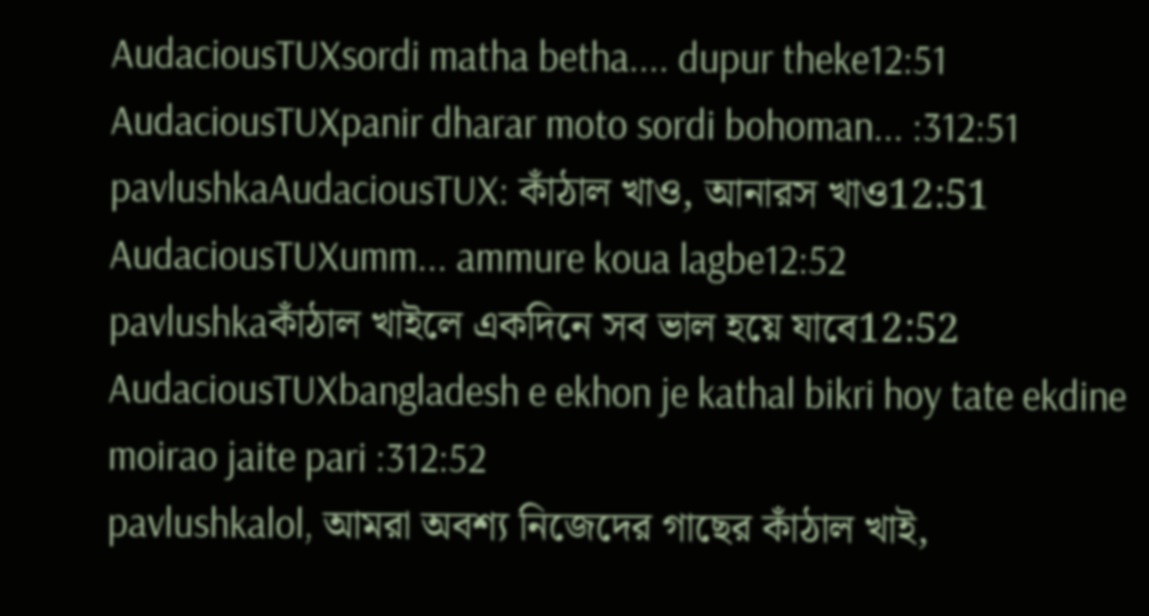AudaciousTUXsordi matha betha.... dupur theke12:51
AudaciousTUXpanir dharar moto sordi bohoman... :312:51
pavlushkaAudaciousTUX: কাঁঠাল খাও, আনারস খাও12:51
AudaciousTUXumm... ammure koua lagbe12:52
pavlushkaকাঁঠাল খাইলে একদিনে সব ভাল হয়ে যাবে12:52
AudaciousTUXbangladesh e ekhon je kathal bikri hoy tate ekdine moirao jaite pari :312:52
pavlushkalol, আমরা অবশ্য নিজেদের গাছের কাঁঠাল খাই,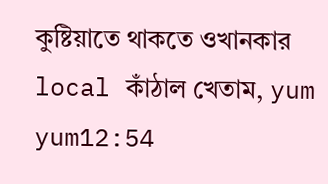কুষ্টিয়াতে থাকতে ওখানকার local কাঁঠাল খেতাম, yum yum12:54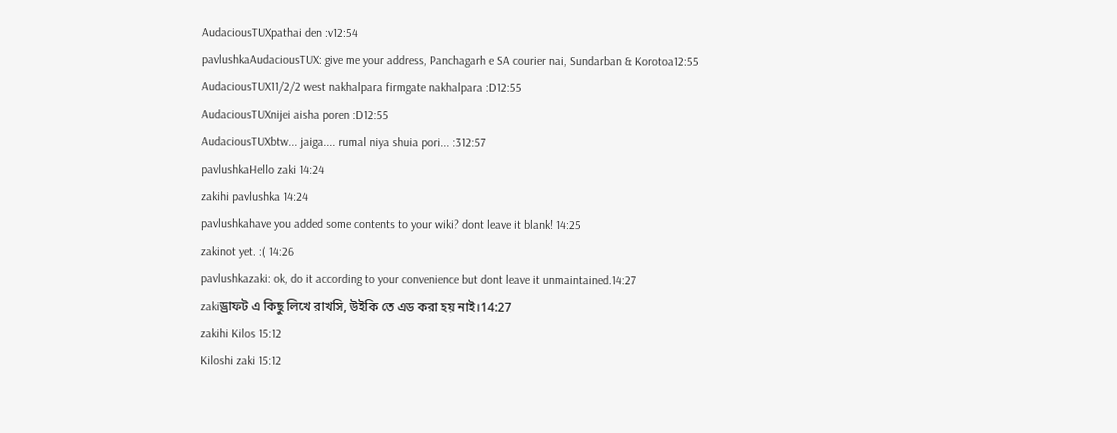AudaciousTUXpathai den :v12:54
pavlushkaAudaciousTUX: give me your address, Panchagarh e SA courier nai, Sundarban & Korotoa12:55
AudaciousTUX11/2/2 west nakhalpara firmgate nakhalpara :D12:55
AudaciousTUXnijei aisha poren :D12:55
AudaciousTUXbtw... jaiga.... rumal niya shuia pori... :312:57
pavlushkaHello zaki 14:24
zakihi pavlushka 14:24
pavlushkahave you added some contents to your wiki? dont leave it blank! 14:25
zakinot yet. :( 14:26
pavlushkazaki: ok, do it according to your convenience but dont leave it unmaintained.14:27
zakiড্রাফট এ কিছু লিখে রাখসি, উইকি তে এড করা হয় নাই।14:27
zakihi Kilos 15:12
Kiloshi zaki 15:12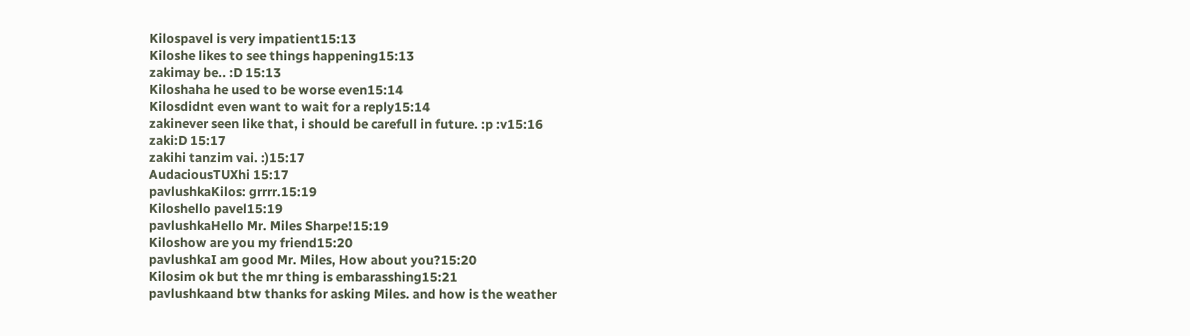Kilospavel is very impatient15:13
Kiloshe likes to see things happening15:13
zakimay be.. :D 15:13
Kiloshaha he used to be worse even15:14
Kilosdidnt even want to wait for a reply15:14
zakinever seen like that, i should be carefull in future. :p :v15:16
zaki:D 15:17
zakihi tanzim vai. :)15:17
AudaciousTUXhi 15:17
pavlushkaKilos: grrrr.15:19
Kiloshello pavel15:19
pavlushkaHello Mr. Miles Sharpe!15:19
Kiloshow are you my friend15:20
pavlushkaI am good Mr. Miles, How about you?15:20
Kilosim ok but the mr thing is embarasshing15:21
pavlushkaand btw thanks for asking Miles. and how is the weather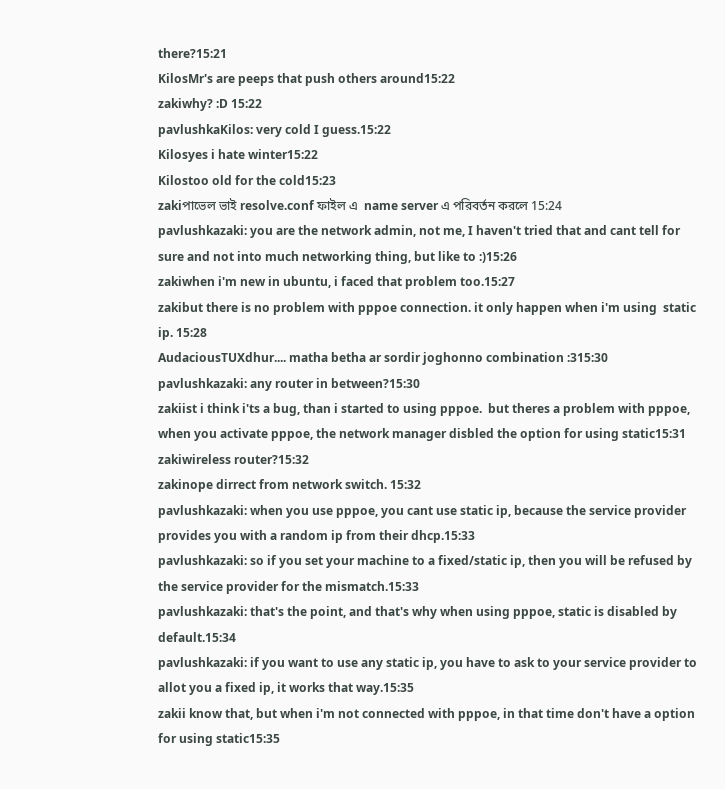there?15:21
KilosMr's are peeps that push others around15:22
zakiwhy? :D 15:22
pavlushkaKilos: very cold I guess.15:22
Kilosyes i hate winter15:22
Kilostoo old for the cold15:23
zakiপাভেল ভাই resolve.conf ফাইল এ  name server এ পরিবর্তন করলে 15:24
pavlushkazaki: you are the network admin, not me, I haven't tried that and cant tell for sure and not into much networking thing, but like to :)15:26
zakiwhen i'm new in ubuntu, i faced that problem too.15:27
zakibut there is no problem with pppoe connection. it only happen when i'm using  static ip. 15:28
AudaciousTUXdhur.... matha betha ar sordir joghonno combination :315:30
pavlushkazaki: any router in between?15:30
zakiist i think i'ts a bug, than i started to using pppoe.  but theres a problem with pppoe, when you activate pppoe, the network manager disbled the option for using static15:31
zakiwireless router?15:32
zakinope dirrect from network switch. 15:32
pavlushkazaki: when you use pppoe, you cant use static ip, because the service provider provides you with a random ip from their dhcp.15:33
pavlushkazaki: so if you set your machine to a fixed/static ip, then you will be refused by the service provider for the mismatch.15:33
pavlushkazaki: that's the point, and that's why when using pppoe, static is disabled by default.15:34
pavlushkazaki: if you want to use any static ip, you have to ask to your service provider to allot you a fixed ip, it works that way.15:35
zakii know that, but when i'm not connected with pppoe, in that time don't have a option for using static15:35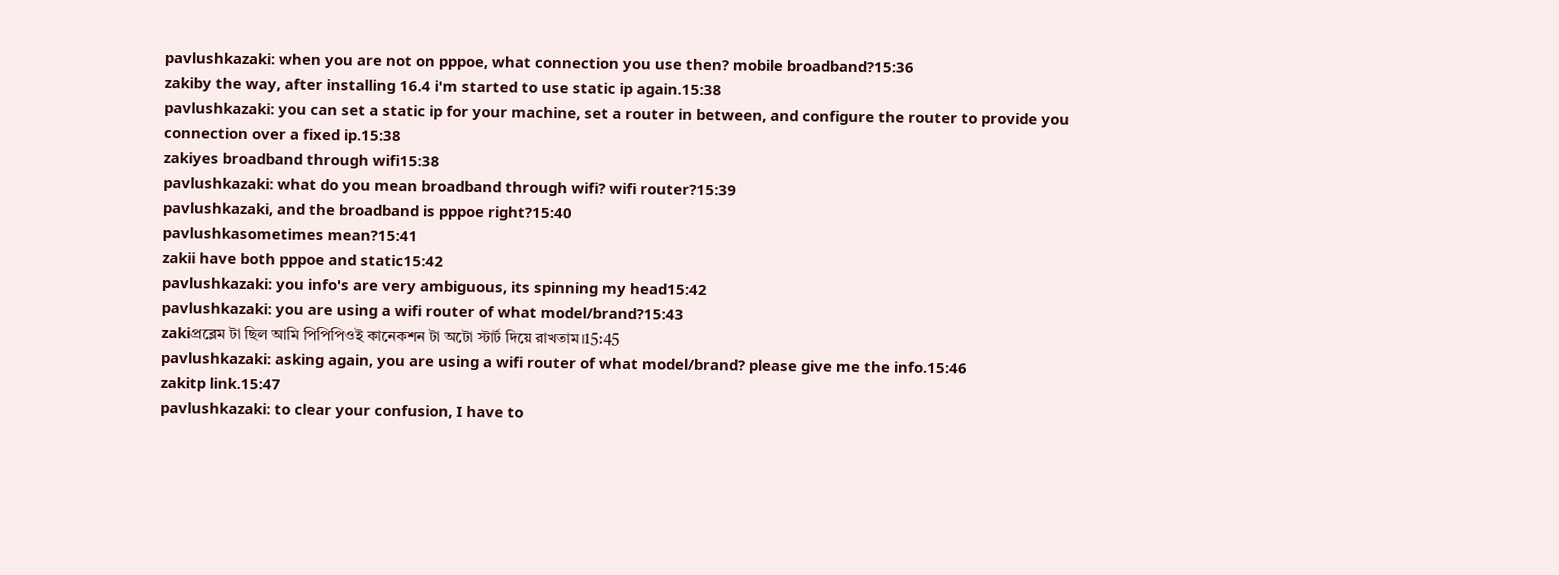pavlushkazaki: when you are not on pppoe, what connection you use then? mobile broadband?15:36
zakiby the way, after installing 16.4 i'm started to use static ip again.15:38
pavlushkazaki: you can set a static ip for your machine, set a router in between, and configure the router to provide you connection over a fixed ip.15:38
zakiyes broadband through wifi15:38
pavlushkazaki: what do you mean broadband through wifi? wifi router?15:39
pavlushkazaki, and the broadband is pppoe right?15:40
pavlushkasometimes mean?15:41
zakii have both pppoe and static15:42
pavlushkazaki: you info's are very ambiguous, its spinning my head15:42
pavlushkazaki: you are using a wifi router of what model/brand?15:43
zakiপ্রব্লেম টা ছিল আমি পিপিপিওই কানেকশন টা অটো স্টার্ট দিয়ে রাখতাম।15:45
pavlushkazaki: asking again, you are using a wifi router of what model/brand? please give me the info.15:46
zakitp link.15:47
pavlushkazaki: to clear your confusion, I have to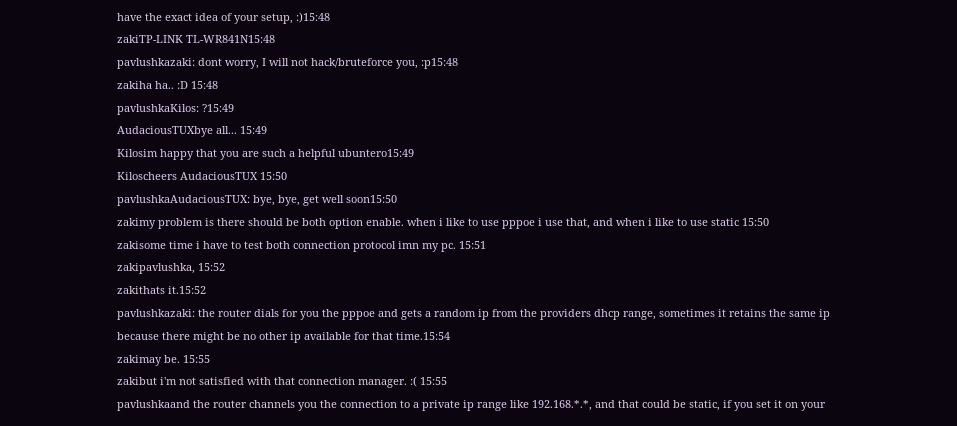have the exact idea of your setup, :)15:48
zakiTP-LINK TL-WR841N15:48
pavlushkazaki: dont worry, I will not hack/bruteforce you, :p15:48
zakiha ha.. :D 15:48
pavlushkaKilos: ?15:49
AudaciousTUXbye all... 15:49
Kilosim happy that you are such a helpful ubuntero15:49
Kiloscheers AudaciousTUX 15:50
pavlushkaAudaciousTUX: bye, bye, get well soon15:50
zakimy problem is there should be both option enable. when i like to use pppoe i use that, and when i like to use static 15:50
zakisome time i have to test both connection protocol imn my pc. 15:51
zakipavlushka, 15:52
zakithats it.15:52
pavlushkazaki: the router dials for you the pppoe and gets a random ip from the providers dhcp range, sometimes it retains the same ip because there might be no other ip available for that time.15:54
zakimay be. 15:55
zakibut i'm not satisfied with that connection manager. :( 15:55
pavlushkaand the router channels you the connection to a private ip range like 192.168.*.*, and that could be static, if you set it on your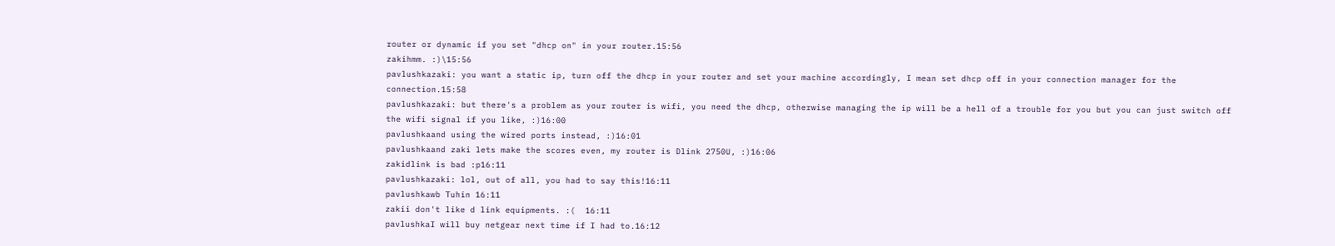router or dynamic if you set "dhcp on" in your router.15:56
zakihmm. :)\15:56
pavlushkazaki: you want a static ip, turn off the dhcp in your router and set your machine accordingly, I mean set dhcp off in your connection manager for the connection.15:58
pavlushkazaki: but there's a problem as your router is wifi, you need the dhcp, otherwise managing the ip will be a hell of a trouble for you but you can just switch off the wifi signal if you like, :)16:00
pavlushkaand using the wired ports instead, :)16:01
pavlushkaand zaki lets make the scores even, my router is Dlink 2750U, :)16:06
zakidlink is bad :p16:11
pavlushkazaki: lol, out of all, you had to say this!16:11
pavlushkawb Tuhin 16:11
zakii don't like d link equipments. :(  16:11
pavlushkaI will buy netgear next time if I had to.16:12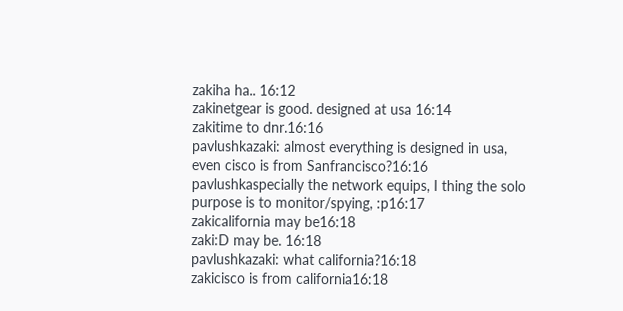zakiha ha.. 16:12
zakinetgear is good. designed at usa 16:14
zakitime to dnr.16:16
pavlushkazaki: almost everything is designed in usa, even cisco is from Sanfrancisco?16:16
pavlushkaspecially the network equips, I thing the solo purpose is to monitor/spying, :p16:17
zakicalifornia may be16:18
zaki:D may be. 16:18
pavlushkazaki: what california?16:18
zakicisco is from california16:18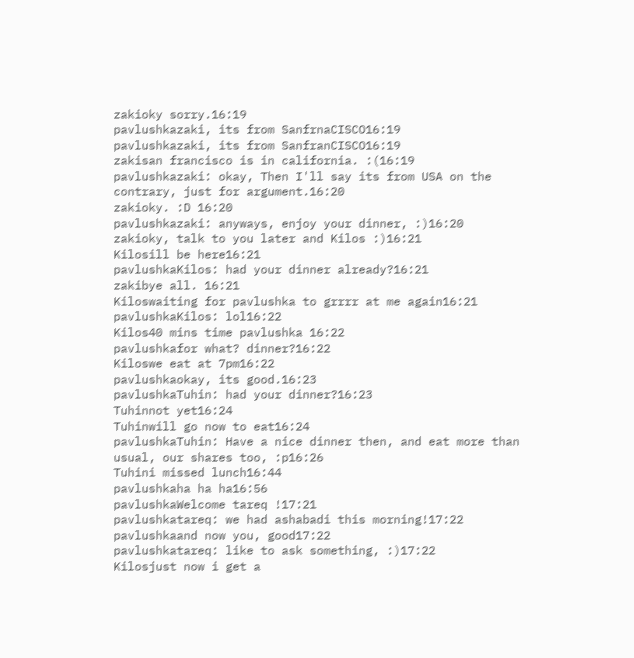zakioky sorry.16:19
pavlushkazaki, its from SanfrnaCISCO16:19
pavlushkazaki, its from SanfranCISCO16:19
zakisan francisco is in california. :(16:19
pavlushkazaki: okay, Then I'll say its from USA on the contrary, just for argument.16:20
zakioky. :D 16:20
pavlushkazaki: anyways, enjoy your dinner, :)16:20
zakioky, talk to you later and Kilos :)16:21
Kilosill be here16:21
pavlushkaKilos: had your dinner already?16:21
zakibye all. 16:21
Kiloswaiting for pavlushka to grrrr at me again16:21
pavlushkaKilos: lol16:22
Kilos40 mins time pavlushka 16:22
pavlushkafor what? dinner?16:22
Kiloswe eat at 7pm16:22
pavlushkaokay, its good.16:23
pavlushkaTuhin: had your dinner?16:23
Tuhinnot yet16:24
Tuhinwill go now to eat16:24
pavlushkaTuhin: Have a nice dinner then, and eat more than usual, our shares too, :p16:26
Tuhini missed lunch16:44
pavlushkaha ha ha16:56
pavlushkaWelcome tareq !17:21
pavlushkatareq: we had ashabadi this morning!17:22
pavlushkaand now you, good17:22
pavlushkatareq: like to ask something, :)17:22
Kilosjust now i get a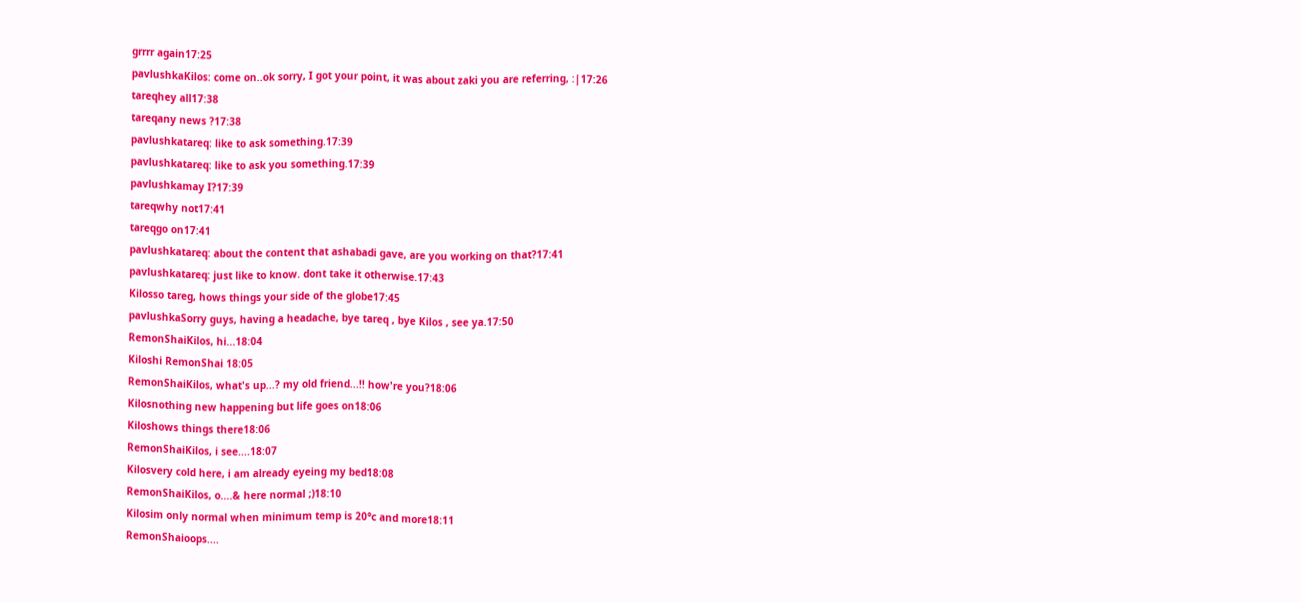grrrr again17:25
pavlushkaKilos: come on..ok sorry, I got your point, it was about zaki you are referring, :|17:26
tareqhey all17:38
tareqany news ?17:38
pavlushkatareq: like to ask something.17:39
pavlushkatareq: like to ask you something.17:39
pavlushkamay I?17:39
tareqwhy not17:41
tareqgo on17:41
pavlushkatareq: about the content that ashabadi gave, are you working on that?17:41
pavlushkatareq: just like to know. dont take it otherwise.17:43
Kilosso tareg, hows things your side of the globe17:45
pavlushkaSorry guys, having a headache, bye tareq , bye Kilos , see ya.17:50
RemonShaiKilos, hi...18:04
Kiloshi RemonShai 18:05
RemonShaiKilos, what's up...? my old friend...!! how're you?18:06
Kilosnothing new happening but life goes on18:06
Kiloshows things there18:06
RemonShaiKilos, i see....18:07
Kilosvery cold here, i am already eyeing my bed18:08
RemonShaiKilos, o....& here normal ;)18:10
Kilosim only normal when minimum temp is 20°c and more18:11
RemonShaioops....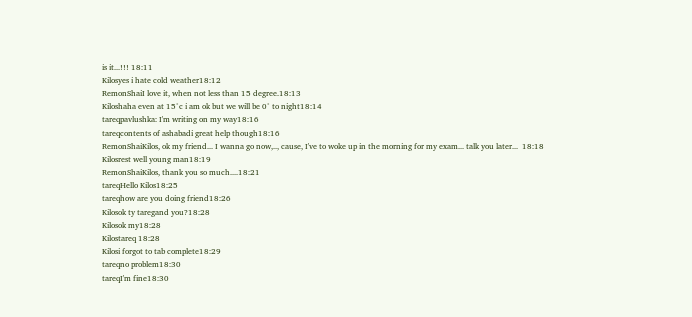is it...!!! 18:11
Kilosyes i hate cold weather18:12
RemonShaiI love it, when not less than 15 degree.18:13
Kiloshaha even at 15°c i am ok but we will be 0° to night18:14
tareqpavlushka: I'm writing on my way18:16
tareqcontents of ashabadi great help though18:16
RemonShaiKilos, ok my friend... I wanna go now,.., cause, I've to woke up in the morning for my exam... talk you later...  18:18
Kilosrest well young man18:19
RemonShaiKilos, thank you so much....18:21
tareqHello Kilos18:25
tareqhow are you doing friend18:26
Kilosok ty taregand you?18:28
Kilosok my18:28
Kilostareq 18:28
Kilosi forgot to tab complete18:29
tareqno problem18:30
tareqI'm fine18:30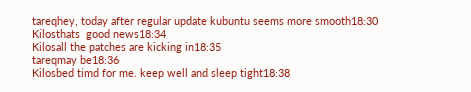tareqhey, today after regular update kubuntu seems more smooth18:30
Kilosthats  good news18:34
Kilosall the patches are kicking in18:35
tareqmay be18:36
Kilosbed timd for me. keep well and sleep tight18:38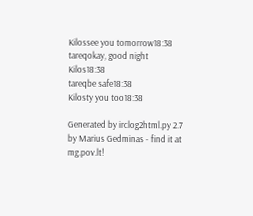Kilossee you tomorrow18:38
tareqokay, good night Kilos18:38
tareqbe safe18:38
Kilosty you too18:38

Generated by irclog2html.py 2.7 by Marius Gedminas - find it at mg.pov.lt!